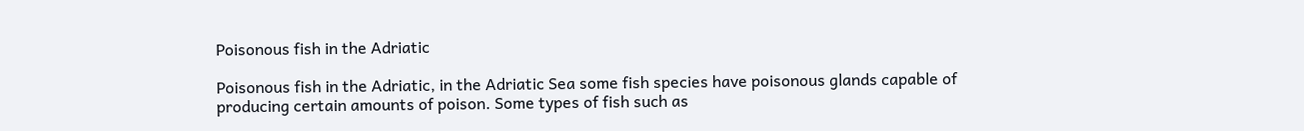Poisonous fish in the Adriatic

Poisonous fish in the Adriatic, in the Adriatic Sea some fish species have poisonous glands capable of producing certain amounts of poison. Some types of fish such as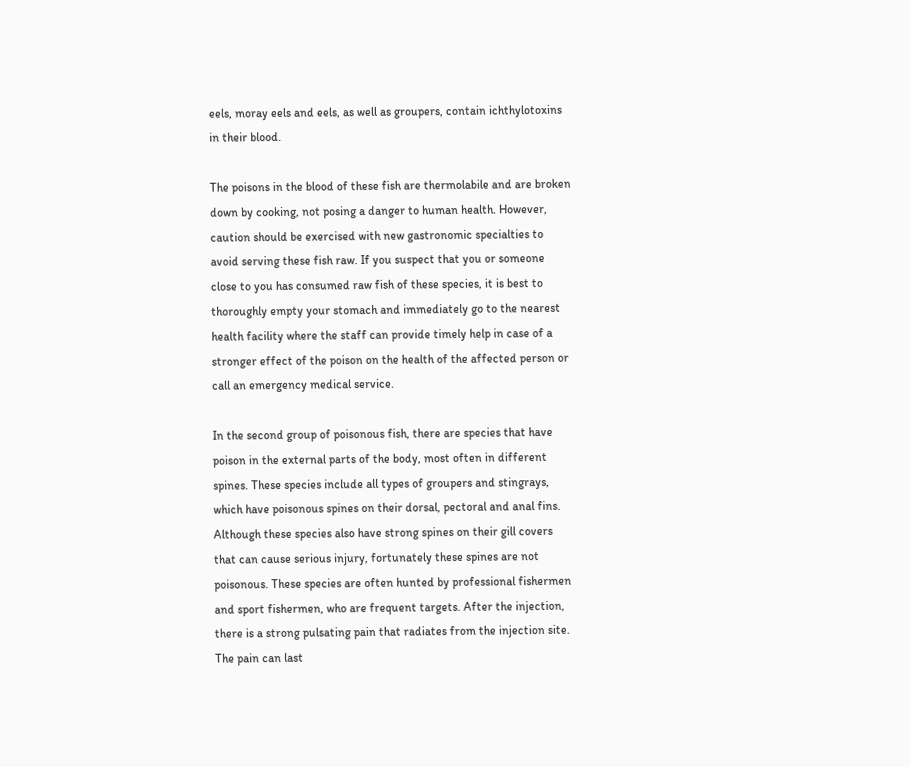eels, moray eels and eels, as well as groupers, contain ichthylotoxins in their blood.

The poisons in the blood of these fish are thermolabile and are broken down by cooking, not posing a danger to human health. However, caution should be exercised with new gastronomic specialties to avoid serving these fish raw. If you suspect that you or someone close to you has consumed raw fish of these species, it is best to thoroughly empty your stomach and immediately go to the nearest health facility where the staff can provide timely help in case of a stronger effect of the poison on the health of the affected person or call an emergency medical service.

In the second group of poisonous fish, there are species that have poison in the external parts of the body, most often in different spines. These species include all types of groupers and stingrays, which have poisonous spines on their dorsal, pectoral and anal fins. Although these species also have strong spines on their gill covers that can cause serious injury, fortunately these spines are not poisonous. These species are often hunted by professional fishermen and sport fishermen, who are frequent targets. After the injection, there is a strong pulsating pain that radiates from the injection site. The pain can last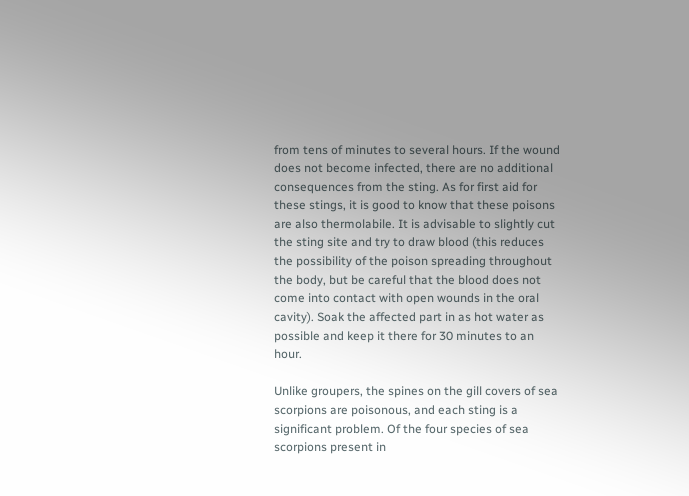from tens of minutes to several hours. If the wound does not become infected, there are no additional consequences from the sting. As for first aid for these stings, it is good to know that these poisons are also thermolabile. It is advisable to slightly cut the sting site and try to draw blood (this reduces the possibility of the poison spreading throughout the body, but be careful that the blood does not come into contact with open wounds in the oral cavity). Soak the affected part in as hot water as possible and keep it there for 30 minutes to an hour.

Unlike groupers, the spines on the gill covers of sea scorpions are poisonous, and each sting is a significant problem. Of the four species of sea scorpions present in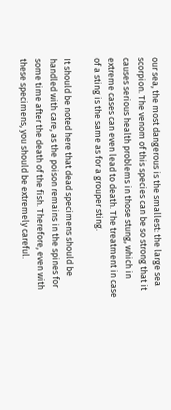our sea, the most dangerous is the smallest: the large sea scorpion. The venom of this species can be so strong that it causes serious health problems in those stung, which in extreme cases can even lead to death. The treatment in case of a sting is the same as for a grouper sting.

It should be noted here that dead specimens should be handled with care, as the poison remains in the spines for some time after the death of the fish. Therefore, even with these specimens, you should be extremely careful.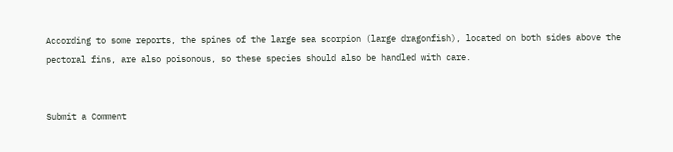According to some reports, the spines of the large sea scorpion (large dragonfish), located on both sides above the pectoral fins, are also poisonous, so these species should also be handled with care.


Submit a Comment